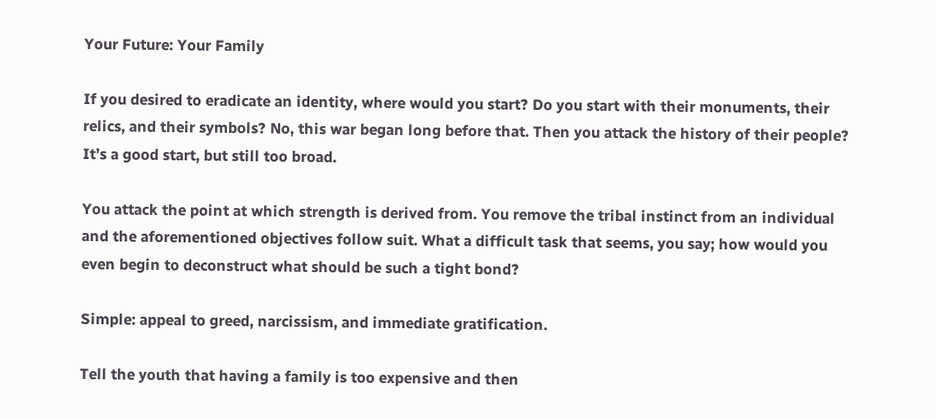Your Future: Your Family

If you desired to eradicate an identity, where would you start? Do you start with their monuments, their relics, and their symbols? No, this war began long before that. Then you attack the history of their people? It’s a good start, but still too broad.

You attack the point at which strength is derived from. You remove the tribal instinct from an individual and the aforementioned objectives follow suit. What a difficult task that seems, you say; how would you even begin to deconstruct what should be such a tight bond?

Simple: appeal to greed, narcissism, and immediate gratification.

Tell the youth that having a family is too expensive and then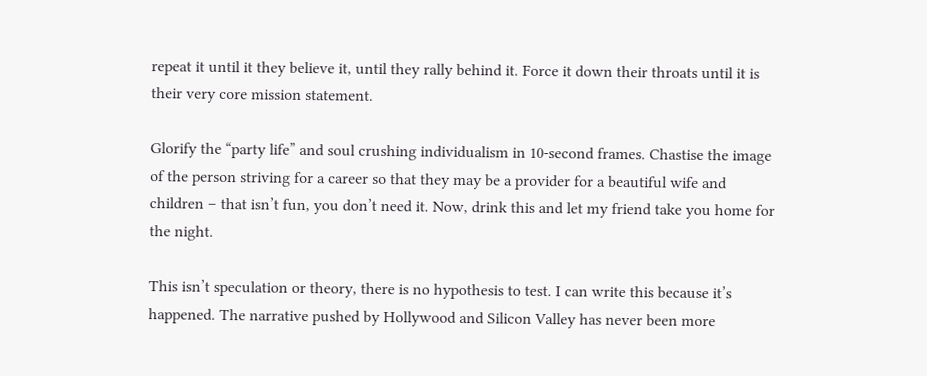repeat it until it they believe it, until they rally behind it. Force it down their throats until it is their very core mission statement.

Glorify the “party life” and soul crushing individualism in 10-second frames. Chastise the image of the person striving for a career so that they may be a provider for a beautiful wife and children – that isn’t fun, you don’t need it. Now, drink this and let my friend take you home for the night.

This isn’t speculation or theory, there is no hypothesis to test. I can write this because it’s happened. The narrative pushed by Hollywood and Silicon Valley has never been more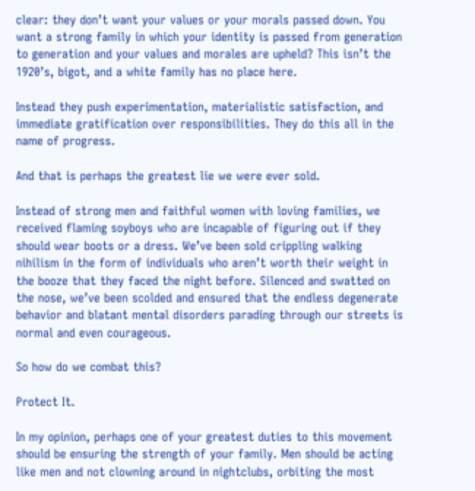clear: they don’t want your values or your morals passed down. You want a strong family in which your identity is passed from generation to generation and your values and morales are upheld? This isn’t the 1920’s, bigot, and a white family has no place here.

Instead they push experimentation, materialistic satisfaction, and immediate gratification over responsibilities. They do this all in the name of progress.

And that is perhaps the greatest lie we were ever sold.

Instead of strong men and faithful women with loving families, we received flaming soyboys who are incapable of figuring out if they should wear boots or a dress. We’ve been sold crippling walking nihilism in the form of individuals who aren’t worth their weight in the booze that they faced the night before. Silenced and swatted on the nose, we’ve been scolded and ensured that the endless degenerate behavior and blatant mental disorders parading through our streets is normal and even courageous.

So how do we combat this?

Protect It.

In my opinion, perhaps one of your greatest duties to this movement should be ensuring the strength of your family. Men should be acting like men and not clowning around in nightclubs, orbiting the most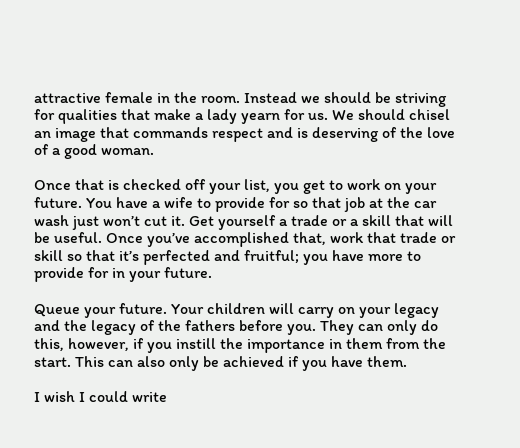attractive female in the room. Instead we should be striving for qualities that make a lady yearn for us. We should chisel an image that commands respect and is deserving of the love of a good woman.

Once that is checked off your list, you get to work on your future. You have a wife to provide for so that job at the car wash just won’t cut it. Get yourself a trade or a skill that will be useful. Once you’ve accomplished that, work that trade or skill so that it’s perfected and fruitful; you have more to provide for in your future.

Queue your future. Your children will carry on your legacy and the legacy of the fathers before you. They can only do this, however, if you instill the importance in them from the start. This can also only be achieved if you have them.

I wish I could write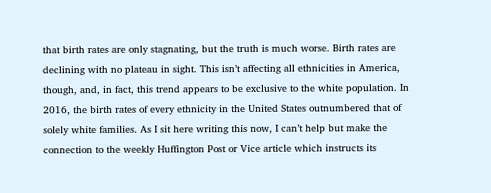that birth rates are only stagnating, but the truth is much worse. Birth rates are declining with no plateau in sight. This isn’t affecting all ethnicities in America, though, and, in fact, this trend appears to be exclusive to the white population. In 2016, the birth rates of every ethnicity in the United States outnumbered that of solely white families. As I sit here writing this now, I can’t help but make the connection to the weekly Huffington Post or Vice article which instructs its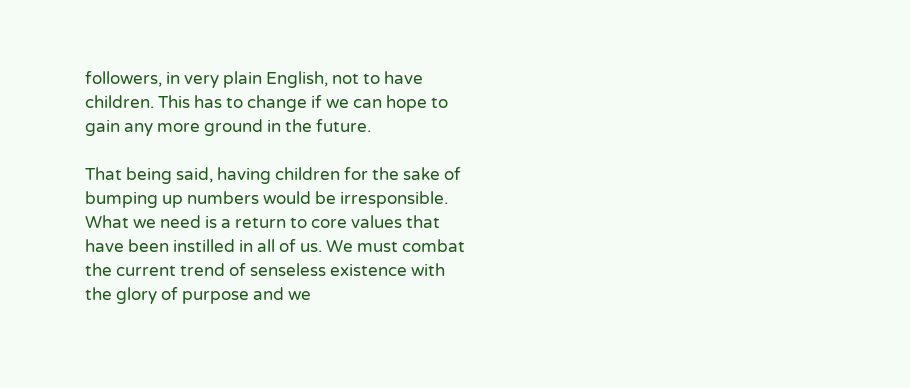followers, in very plain English, not to have children. This has to change if we can hope to gain any more ground in the future.

That being said, having children for the sake of bumping up numbers would be irresponsible. What we need is a return to core values that have been instilled in all of us. We must combat the current trend of senseless existence with the glory of purpose and we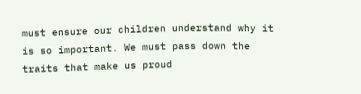must ensure our children understand why it is so important. We must pass down the traits that make us proud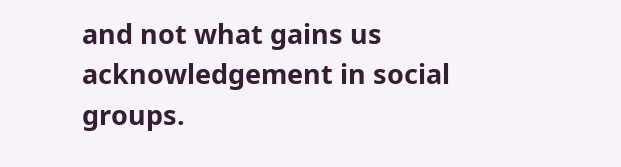and not what gains us acknowledgement in social groups.